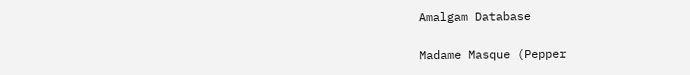Amalgam Database

Madame Masque (Pepper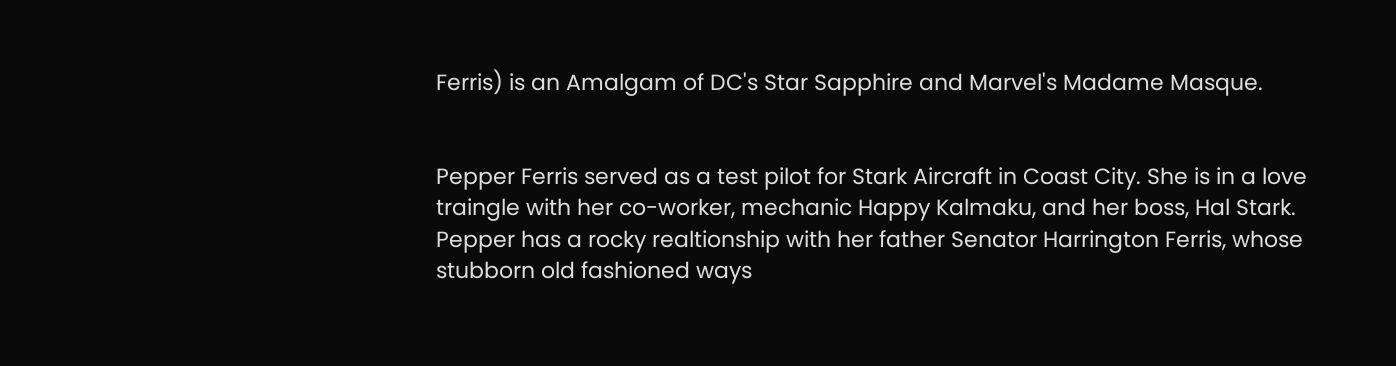Ferris) is an Amalgam of DC's Star Sapphire and Marvel's Madame Masque.


Pepper Ferris served as a test pilot for Stark Aircraft in Coast City. She is in a love traingle with her co-worker, mechanic Happy Kalmaku, and her boss, Hal Stark. Pepper has a rocky realtionship with her father Senator Harrington Ferris, whose stubborn old fashioned ways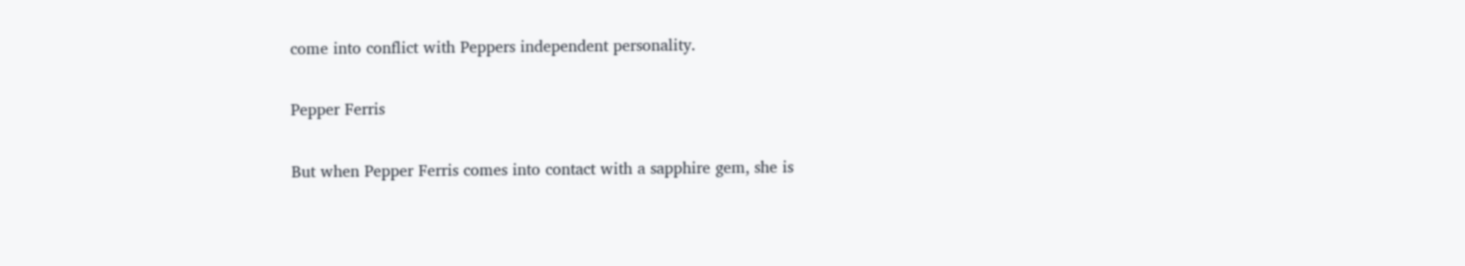come into conflict with Peppers independent personality.

Pepper Ferris

But when Pepper Ferris comes into contact with a sapphire gem, she is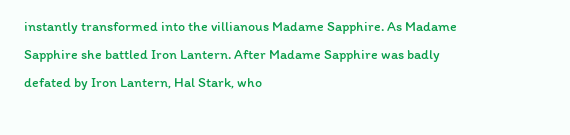instantly transformed into the villianous Madame Sapphire. As Madame Sapphire she battled Iron Lantern. After Madame Sapphire was badly defated by Iron Lantern, Hal Stark, who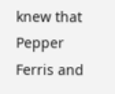knew that Pepper Ferris and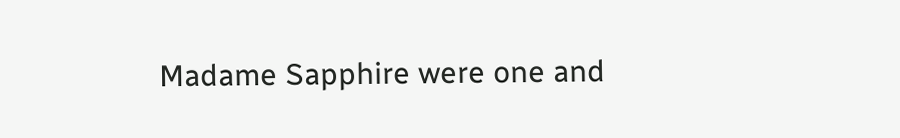Madame Sapphire were one and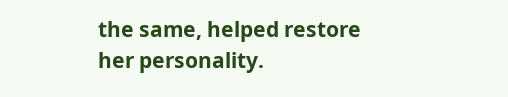the same, helped restore her personality.